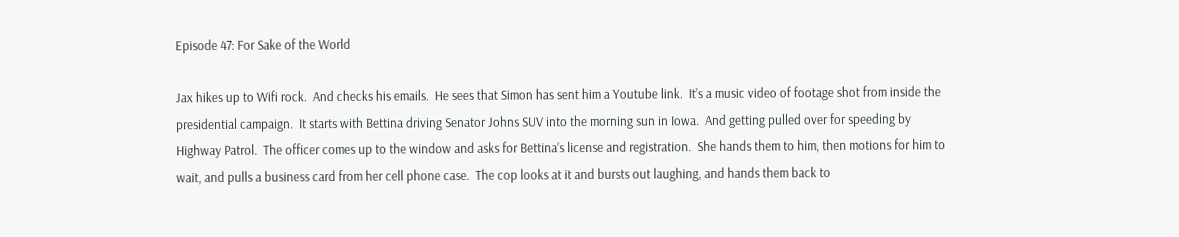Episode 47: For Sake of the World

Jax hikes up to Wifi rock.  And checks his emails.  He sees that Simon has sent him a Youtube link.  It’s a music video of footage shot from inside the presidential campaign.  It starts with Bettina driving Senator Johns SUV into the morning sun in Iowa.  And getting pulled over for speeding by Highway Patrol.  The officer comes up to the window and asks for Bettina’s license and registration.  She hands them to him, then motions for him to wait, and pulls a business card from her cell phone case.  The cop looks at it and bursts out laughing, and hands them back to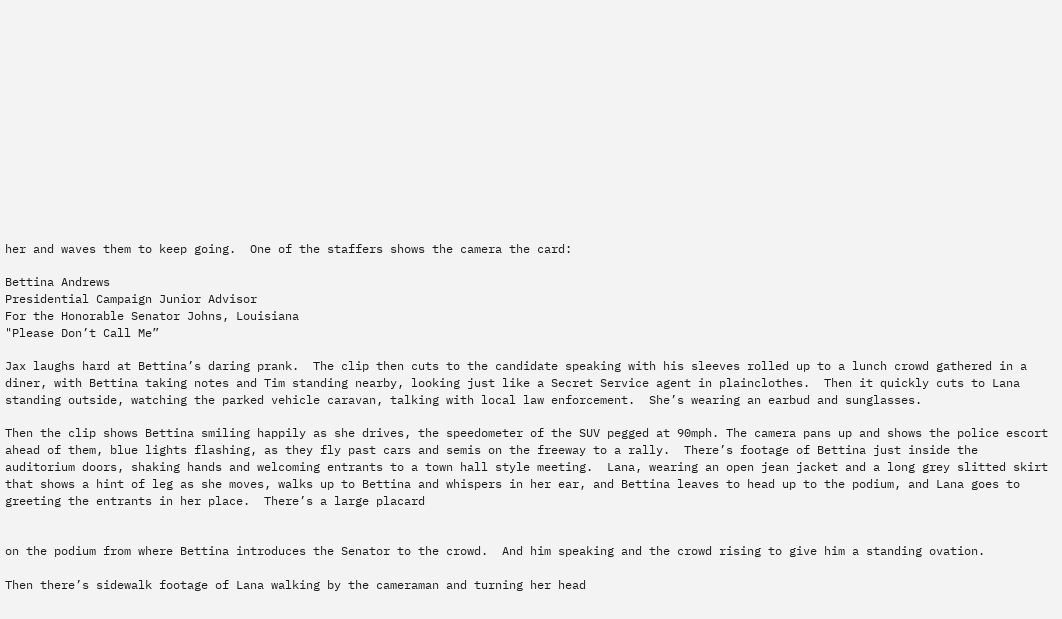her and waves them to keep going.  One of the staffers shows the camera the card:

Bettina Andrews
Presidential Campaign Junior Advisor
For the Honorable Senator Johns, Louisiana
"Please Don’t Call Me”

Jax laughs hard at Bettina’s daring prank.  The clip then cuts to the candidate speaking with his sleeves rolled up to a lunch crowd gathered in a diner, with Bettina taking notes and Tim standing nearby, looking just like a Secret Service agent in plainclothes.  Then it quickly cuts to Lana standing outside, watching the parked vehicle caravan, talking with local law enforcement.  She’s wearing an earbud and sunglasses.

Then the clip shows Bettina smiling happily as she drives, the speedometer of the SUV pegged at 90mph. The camera pans up and shows the police escort ahead of them, blue lights flashing, as they fly past cars and semis on the freeway to a rally.  There’s footage of Bettina just inside the auditorium doors, shaking hands and welcoming entrants to a town hall style meeting.  Lana, wearing an open jean jacket and a long grey slitted skirt that shows a hint of leg as she moves, walks up to Bettina and whispers in her ear, and Bettina leaves to head up to the podium, and Lana goes to greeting the entrants in her place.  There’s a large placard


on the podium from where Bettina introduces the Senator to the crowd.  And him speaking and the crowd rising to give him a standing ovation.

Then there’s sidewalk footage of Lana walking by the cameraman and turning her head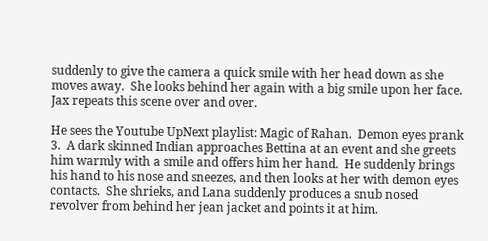suddenly to give the camera a quick smile with her head down as she moves away.  She looks behind her again with a big smile upon her face. Jax repeats this scene over and over.

He sees the Youtube UpNext playlist: Magic of Rahan.  Demon eyes prank 3.  A dark skinned Indian approaches Bettina at an event and she greets him warmly with a smile and offers him her hand.  He suddenly brings his hand to his nose and sneezes, and then looks at her with demon eyes contacts.  She shrieks, and Lana suddenly produces a snub nosed revolver from behind her jean jacket and points it at him.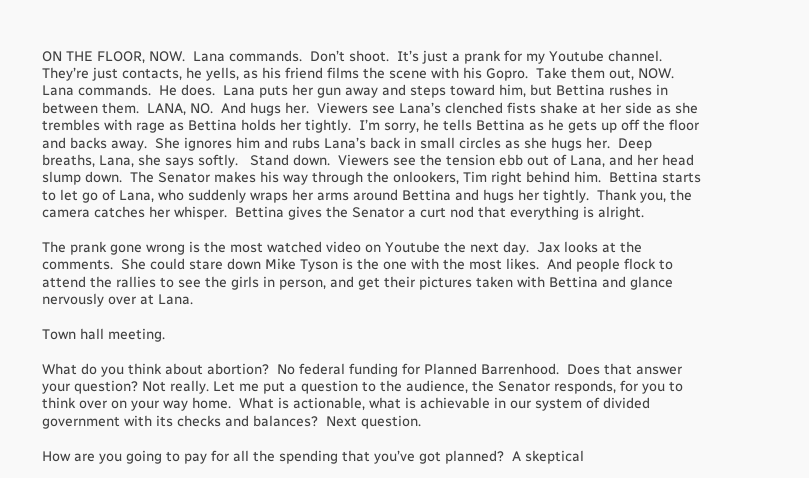ON THE FLOOR, NOW.  Lana commands.  Don’t shoot.  It’s just a prank for my Youtube channel.  They’re just contacts, he yells, as his friend films the scene with his Gopro.  Take them out, NOW.  Lana commands.  He does.  Lana puts her gun away and steps toward him, but Bettina rushes in between them.  LANA, NO.  And hugs her.  Viewers see Lana’s clenched fists shake at her side as she trembles with rage as Bettina holds her tightly.  I’m sorry, he tells Bettina as he gets up off the floor and backs away.  She ignores him and rubs Lana’s back in small circles as she hugs her.  Deep breaths, Lana, she says softly.   Stand down.  Viewers see the tension ebb out of Lana, and her head slump down.  The Senator makes his way through the onlookers, Tim right behind him.  Bettina starts to let go of Lana, who suddenly wraps her arms around Bettina and hugs her tightly.  Thank you, the camera catches her whisper.  Bettina gives the Senator a curt nod that everything is alright.

The prank gone wrong is the most watched video on Youtube the next day.  Jax looks at the comments.  She could stare down Mike Tyson is the one with the most likes.  And people flock to attend the rallies to see the girls in person, and get their pictures taken with Bettina and glance nervously over at Lana.

Town hall meeting.

What do you think about abortion?  No federal funding for Planned Barrenhood.  Does that answer your question? Not really. Let me put a question to the audience, the Senator responds, for you to think over on your way home.  What is actionable, what is achievable in our system of divided government with its checks and balances?  Next question.

How are you going to pay for all the spending that you’ve got planned?  A skeptical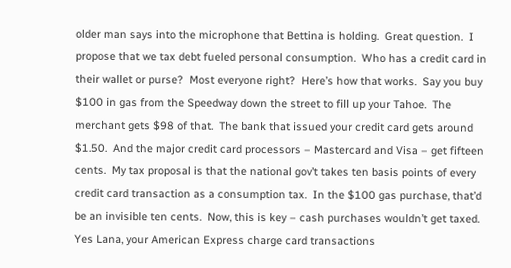older man says into the microphone that Bettina is holding.  Great question.  I propose that we tax debt fueled personal consumption.  Who has a credit card in their wallet or purse?  Most everyone right?  Here’s how that works.  Say you buy $100 in gas from the Speedway down the street to fill up your Tahoe.  The merchant gets $98 of that.  The bank that issued your credit card gets around $1.50.  And the major credit card processors – Mastercard and Visa – get fifteen cents.  My tax proposal is that the national gov’t takes ten basis points of every credit card transaction as a consumption tax.  In the $100 gas purchase, that’d be an invisible ten cents.  Now, this is key – cash purchases wouldn’t get taxed.  Yes Lana, your American Express charge card transactions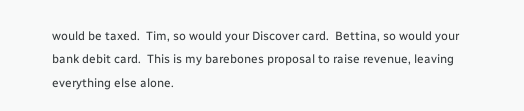would be taxed.  Tim, so would your Discover card.  Bettina, so would your bank debit card.  This is my barebones proposal to raise revenue, leaving everything else alone.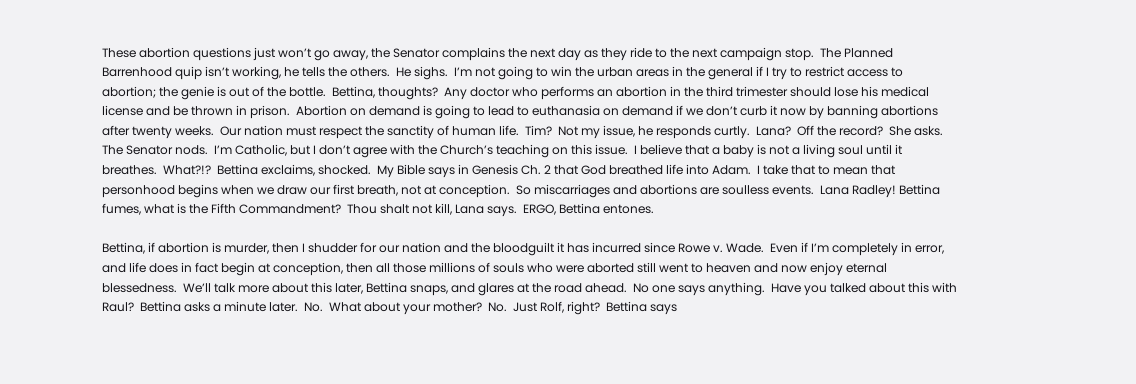These abortion questions just won’t go away, the Senator complains the next day as they ride to the next campaign stop.  The Planned Barrenhood quip isn’t working, he tells the others.  He sighs.  I’m not going to win the urban areas in the general if I try to restrict access to abortion; the genie is out of the bottle.  Bettina, thoughts?  Any doctor who performs an abortion in the third trimester should lose his medical license and be thrown in prison.  Abortion on demand is going to lead to euthanasia on demand if we don’t curb it now by banning abortions after twenty weeks.  Our nation must respect the sanctity of human life.  Tim?  Not my issue, he responds curtly.  Lana?  Off the record?  She asks.  The Senator nods.  I’m Catholic, but I don’t agree with the Church’s teaching on this issue.  I believe that a baby is not a living soul until it breathes.  What?!?  Bettina exclaims, shocked.  My Bible says in Genesis Ch. 2 that God breathed life into Adam.  I take that to mean that personhood begins when we draw our first breath, not at conception.  So miscarriages and abortions are soulless events.  Lana Radley! Bettina fumes, what is the Fifth Commandment?  Thou shalt not kill, Lana says.  ERGO, Bettina entones.

Bettina, if abortion is murder, then I shudder for our nation and the bloodguilt it has incurred since Rowe v. Wade.  Even if I’m completely in error, and life does in fact begin at conception, then all those millions of souls who were aborted still went to heaven and now enjoy eternal blessedness.  We’ll talk more about this later, Bettina snaps, and glares at the road ahead.  No one says anything.  Have you talked about this with Raul?  Bettina asks a minute later.  No.  What about your mother?  No.  Just Rolf, right?  Bettina says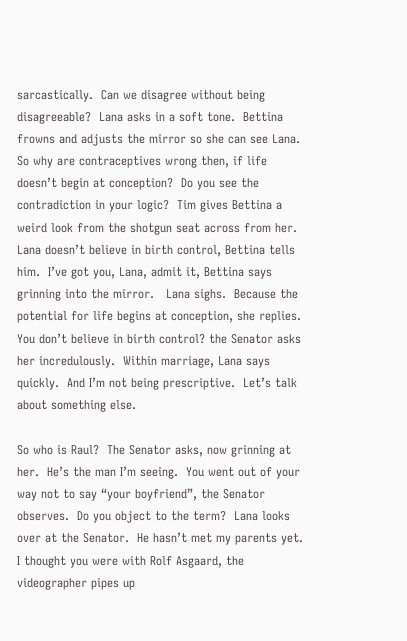sarcastically.  Can we disagree without being disagreeable?  Lana asks in a soft tone.  Bettina frowns and adjusts the mirror so she can see Lana.  So why are contraceptives wrong then, if life doesn’t begin at conception?  Do you see the contradiction in your logic?  Tim gives Bettina a weird look from the shotgun seat across from her.  Lana doesn’t believe in birth control, Bettina tells him.  I’ve got you, Lana, admit it, Bettina says grinning into the mirror.   Lana sighs.  Because the potential for life begins at conception, she replies.  You don’t believe in birth control? the Senator asks her incredulously.  Within marriage, Lana says quickly.  And I’m not being prescriptive.  Let’s talk about something else.

So who is Raul?  The Senator asks, now grinning at her.  He’s the man I’m seeing.  You went out of your way not to say “your boyfriend”, the Senator observes.  Do you object to the term?  Lana looks over at the Senator.  He hasn’t met my parents yet.  I thought you were with Rolf Asgaard, the videographer pipes up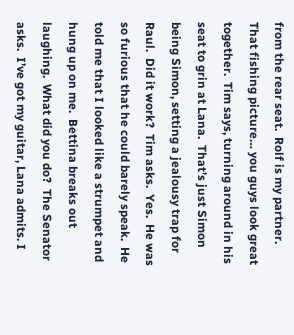from the rear seat.  Rolf is my partner.  That fishing picture… you guys look great together.  Tim says, turning around in his seat to grin at Lana.  That’s just Simon being Simon, setting a jealousy trap for Raul.  Did it work?  Tim asks.  Yes.  He was so furious that he could barely speak.  He told me that I looked like a strumpet and hung up on me.  Bettina breaks out laughing.  What did you do?  The Senator asks.  I’ve got my guitar, Lana admits. I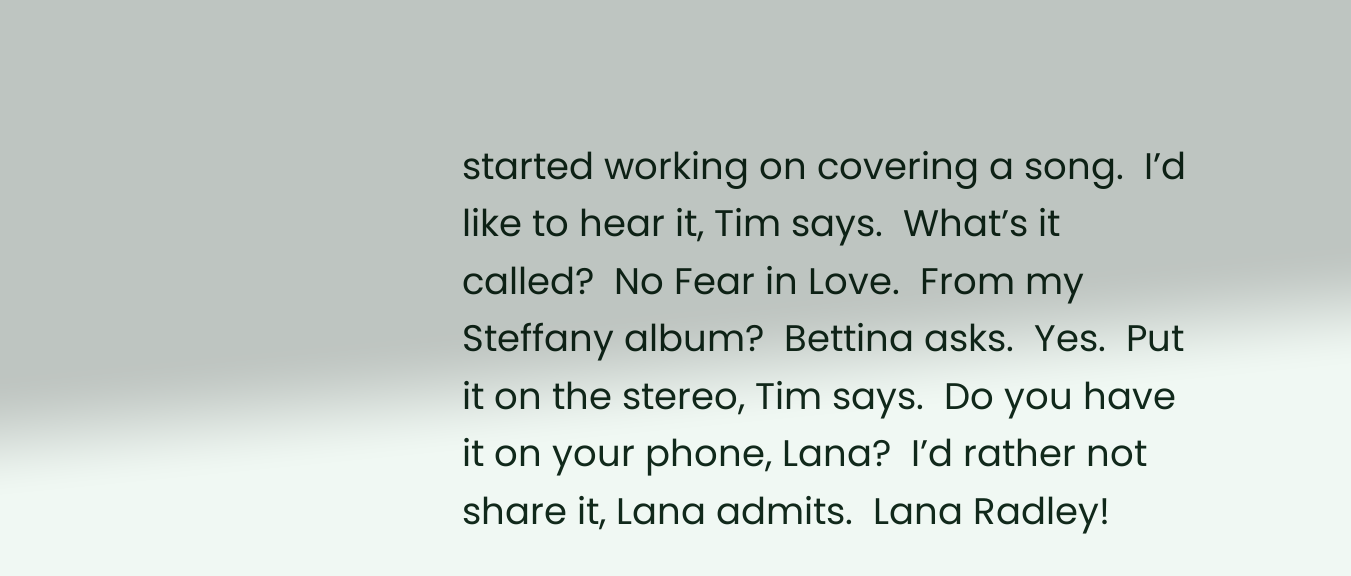started working on covering a song.  I’d like to hear it, Tim says.  What’s it called?  No Fear in Love.  From my Steffany album?  Bettina asks.  Yes.  Put it on the stereo, Tim says.  Do you have it on your phone, Lana?  I’d rather not share it, Lana admits.  Lana Radley!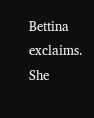Bettina exclaims.  She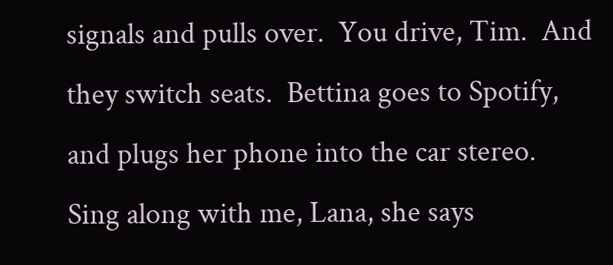signals and pulls over.  You drive, Tim.  And they switch seats.  Bettina goes to Spotify, and plugs her phone into the car stereo.  Sing along with me, Lana, she says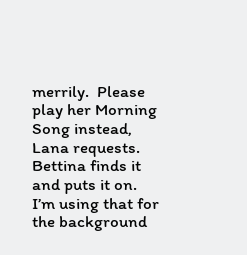merrily.  Please play her Morning Song instead, Lana requests.  Bettina finds it and puts it on.  I’m using that for the background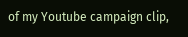of my Youtube campaign clip,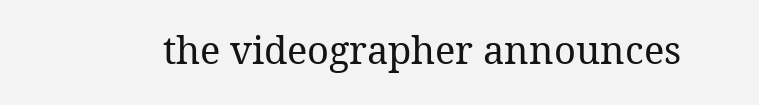the videographer announces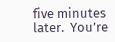five minutes later.  You’re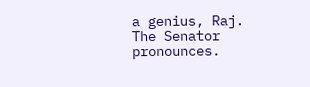a genius, Raj.  The Senator pronounces.